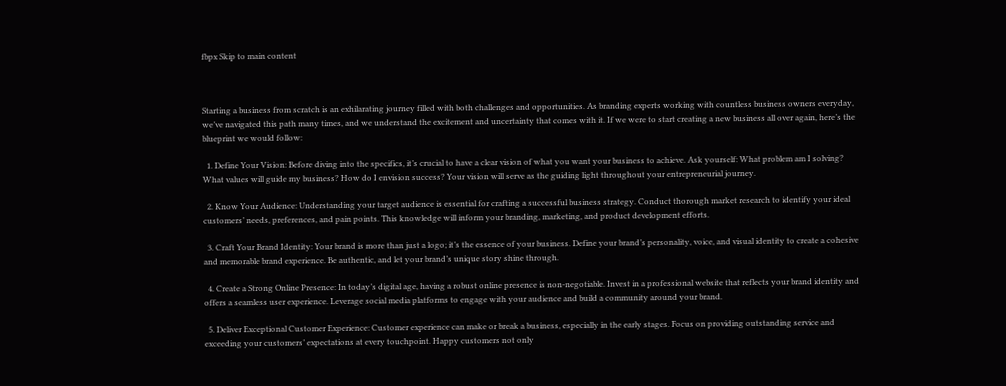fbpx Skip to main content



Starting a business from scratch is an exhilarating journey filled with both challenges and opportunities. As branding experts working with countless business owners everyday, we’ve navigated this path many times, and we understand the excitement and uncertainty that comes with it. If we were to start creating a new business all over again, here’s the blueprint we would follow:

  1. Define Your Vision: Before diving into the specifics, it’s crucial to have a clear vision of what you want your business to achieve. Ask yourself: What problem am I solving? What values will guide my business? How do I envision success? Your vision will serve as the guiding light throughout your entrepreneurial journey.

  2. Know Your Audience: Understanding your target audience is essential for crafting a successful business strategy. Conduct thorough market research to identify your ideal customers’ needs, preferences, and pain points. This knowledge will inform your branding, marketing, and product development efforts.

  3. Craft Your Brand Identity: Your brand is more than just a logo; it’s the essence of your business. Define your brand’s personality, voice, and visual identity to create a cohesive and memorable brand experience. Be authentic, and let your brand’s unique story shine through.

  4. Create a Strong Online Presence: In today’s digital age, having a robust online presence is non-negotiable. Invest in a professional website that reflects your brand identity and offers a seamless user experience. Leverage social media platforms to engage with your audience and build a community around your brand.

  5. Deliver Exceptional Customer Experience: Customer experience can make or break a business, especially in the early stages. Focus on providing outstanding service and exceeding your customers’ expectations at every touchpoint. Happy customers not only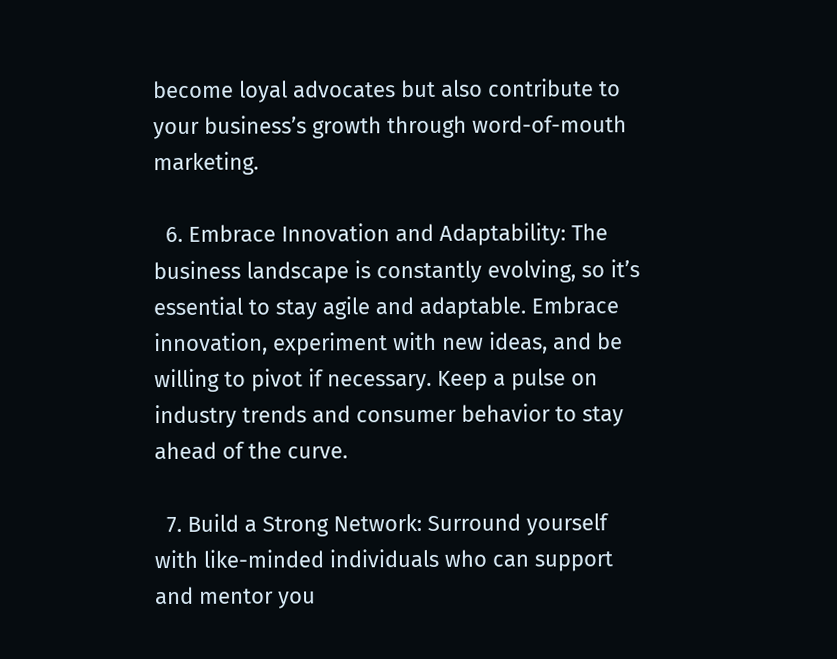become loyal advocates but also contribute to your business’s growth through word-of-mouth marketing.

  6. Embrace Innovation and Adaptability: The business landscape is constantly evolving, so it’s essential to stay agile and adaptable. Embrace innovation, experiment with new ideas, and be willing to pivot if necessary. Keep a pulse on industry trends and consumer behavior to stay ahead of the curve.

  7. Build a Strong Network: Surround yourself with like-minded individuals who can support and mentor you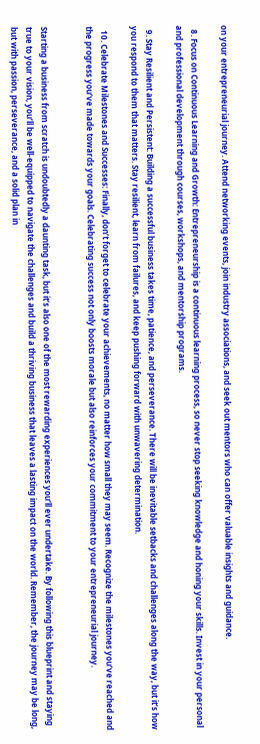on your entrepreneurial journey. Attend networking events, join industry associations, and seek out mentors who can offer valuable insights and guidance.

  8. Focus on Continuous Learning and Growth: Entrepreneurship is a continuous learning process, so never stop seeking knowledge and honing your skills. Invest in your personal and professional development through courses, workshops, and mentorship programs.

  9. Stay Resilient and Persistent: Building a successful business takes time, patience, and perseverance. There will be inevitable setbacks and challenges along the way, but it’s how you respond to them that matters. Stay resilient, learn from failures, and keep pushing forward with unwavering determination.

  10. Celebrate Milestones and Successes: Finally, don’t forget to celebrate your achievements, no matter how small they may seem. Recognize the milestones you’ve reached and the progress you’ve made towards your goals. Celebrating success not only boosts morale but also reinforces your commitment to your entrepreneurial journey.


Starting a business from scratch is undoubtedly a daunting task, but it’s also one of the most rewarding experiences you’ll ever undertake. By following this blueprint and staying true to your vision, you’ll be well-equipped to navigate the challenges and build a thriving business that leaves a lasting impact on the world. Remember, the journey may be long, but with passion, perseverance, and a solid plan in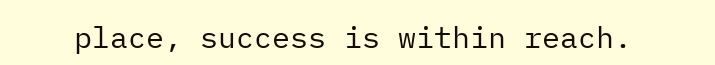place, success is within reach.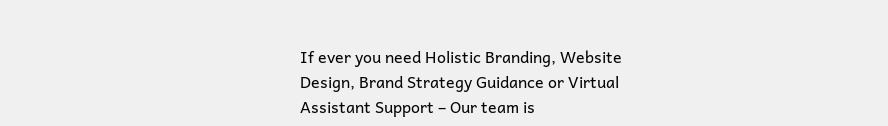If ever you need Holistic Branding, Website Design, Brand Strategy Guidance or Virtual Assistant Support – Our team is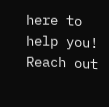here to help you! Reach out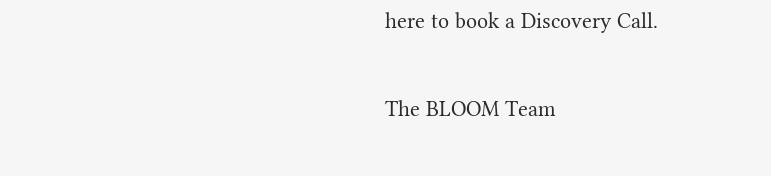here to book a Discovery Call.

The BLOOM Team